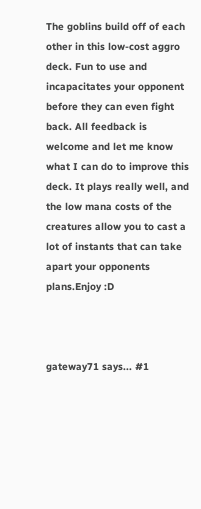The goblins build off of each other in this low-cost aggro deck. Fun to use and incapacitates your opponent before they can even fight back. All feedback is welcome and let me know what I can do to improve this deck. It plays really well, and the low mana costs of the creatures allow you to cast a lot of instants that can take apart your opponents plans.Enjoy :D



gateway71 says... #1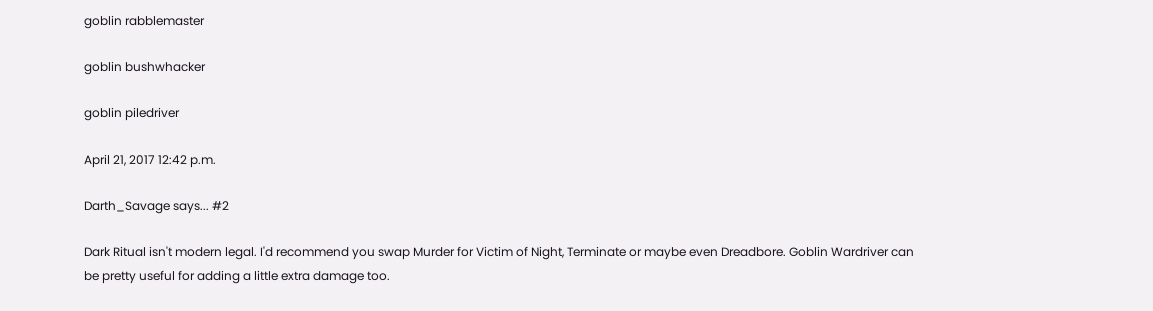goblin rabblemaster

goblin bushwhacker

goblin piledriver

April 21, 2017 12:42 p.m.

Darth_Savage says... #2

Dark Ritual isn't modern legal. I'd recommend you swap Murder for Victim of Night, Terminate or maybe even Dreadbore. Goblin Wardriver can be pretty useful for adding a little extra damage too.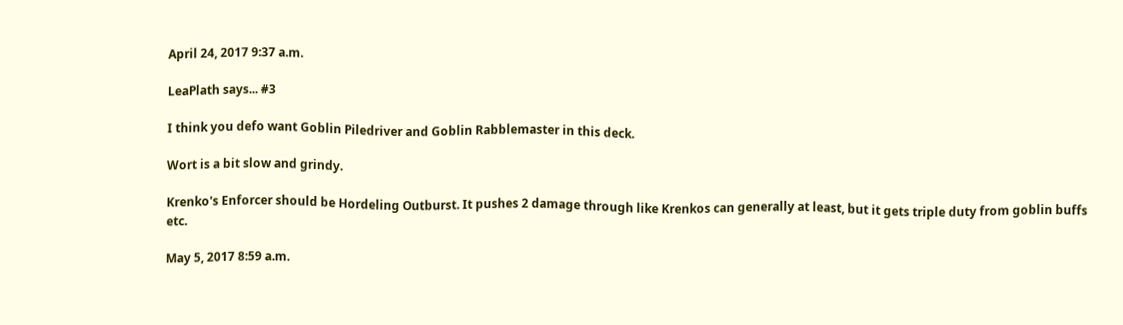April 24, 2017 9:37 a.m.

LeaPlath says... #3

I think you defo want Goblin Piledriver and Goblin Rabblemaster in this deck.

Wort is a bit slow and grindy.

Krenko's Enforcer should be Hordeling Outburst. It pushes 2 damage through like Krenkos can generally at least, but it gets triple duty from goblin buffs etc.

May 5, 2017 8:59 a.m.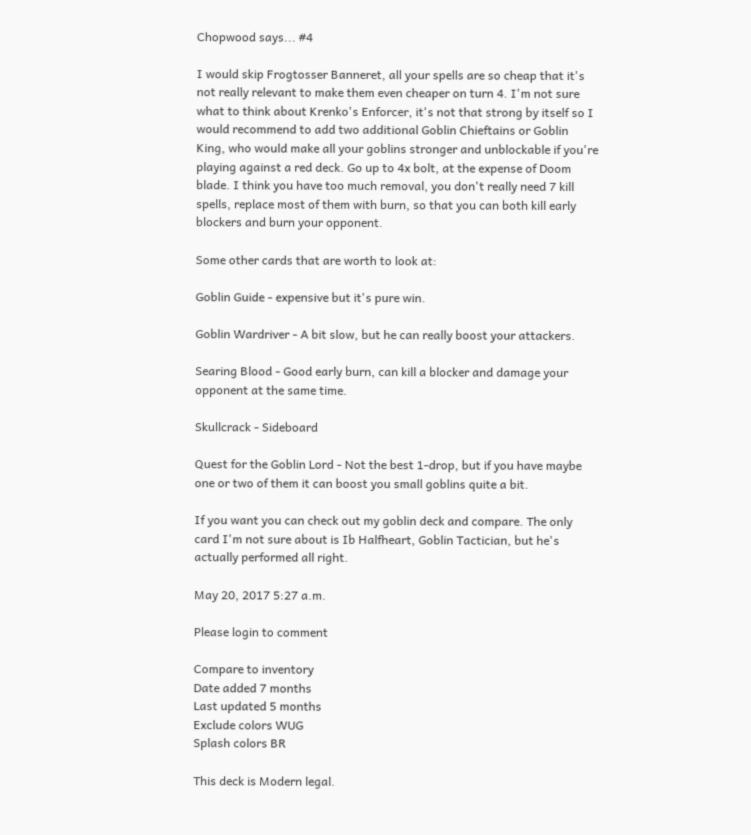Chopwood says... #4

I would skip Frogtosser Banneret, all your spells are so cheap that it's not really relevant to make them even cheaper on turn 4. I'm not sure what to think about Krenko's Enforcer, it's not that strong by itself so I would recommend to add two additional Goblin Chieftains or Goblin King, who would make all your goblins stronger and unblockable if you're playing against a red deck. Go up to 4x bolt, at the expense of Doom blade. I think you have too much removal, you don't really need 7 kill spells, replace most of them with burn, so that you can both kill early blockers and burn your opponent.

Some other cards that are worth to look at:

Goblin Guide - expensive but it's pure win.

Goblin Wardriver - A bit slow, but he can really boost your attackers.

Searing Blood - Good early burn, can kill a blocker and damage your opponent at the same time.

Skullcrack - Sideboard

Quest for the Goblin Lord - Not the best 1-drop, but if you have maybe one or two of them it can boost you small goblins quite a bit.

If you want you can check out my goblin deck and compare. The only card I'm not sure about is Ib Halfheart, Goblin Tactician, but he's actually performed all right.

May 20, 2017 5:27 a.m.

Please login to comment

Compare to inventory
Date added 7 months
Last updated 5 months
Exclude colors WUG
Splash colors BR

This deck is Modern legal.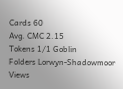Cards 60
Avg. CMC 2.15
Tokens 1/1 Goblin
Folders Lorwyn-Shadowmoor
Views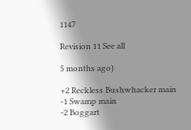1147

Revision 11 See all

5 months ago)

+2 Reckless Bushwhacker main
-1 Swamp main
-2 Boggart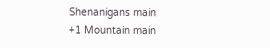Shenanigans main
+1 Mountain main